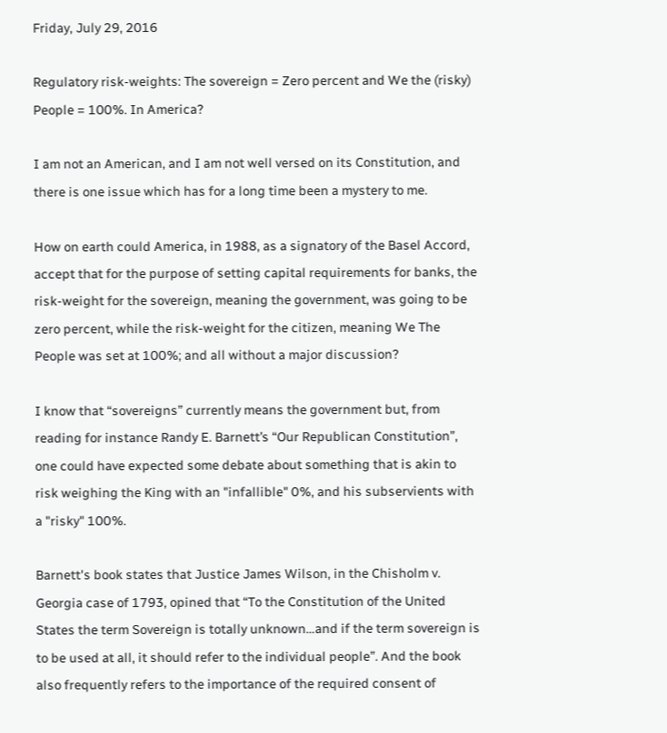Friday, July 29, 2016

Regulatory risk-weights: The sovereign = Zero percent and We the (risky) People = 100%. In America?

I am not an American, and I am not well versed on its Constitution, and there is one issue which has for a long time been a mystery to me.

How on earth could America, in 1988, as a signatory of the Basel Accord, accept that for the purpose of setting capital requirements for banks, the risk-weight for the sovereign, meaning the government, was going to be zero percent, while the risk-weight for the citizen, meaning We The People was set at 100%; and all without a major discussion?

I know that “sovereigns” currently means the government but, from reading for instance Randy E. Barnett’s “Our Republican Constitution”, one could have expected some debate about something that is akin to risk weighing the King with an "infallible" 0%, and his subservients with a "risky" 100%.

Barnett's book states that Justice James Wilson, in the Chisholm v. Georgia case of 1793, opined that “To the Constitution of the United States the term Sovereign is totally unknown…and if the term sovereign is to be used at all, it should refer to the individual people”. And the book also frequently refers to the importance of the required consent of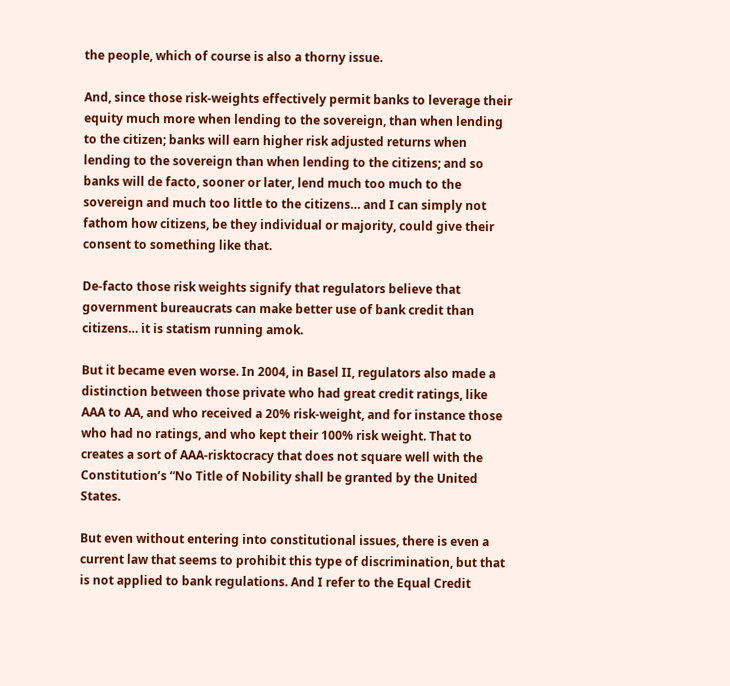the people, which of course is also a thorny issue.

And, since those risk-weights effectively permit banks to leverage their equity much more when lending to the sovereign, than when lending to the citizen; banks will earn higher risk adjusted returns when lending to the sovereign than when lending to the citizens; and so banks will de facto, sooner or later, lend much too much to the sovereign and much too little to the citizens… and I can simply not fathom how citizens, be they individual or majority, could give their consent to something like that.

De-facto those risk weights signify that regulators believe that government bureaucrats can make better use of bank credit than citizens… it is statism running amok.

But it became even worse. In 2004, in Basel II, regulators also made a distinction between those private who had great credit ratings, like AAA to AA, and who received a 20% risk-weight, and for instance those who had no ratings, and who kept their 100% risk weight. That to creates a sort of AAA-risktocracy that does not square well with the Constitution’s “No Title of Nobility shall be granted by the United States.

But even without entering into constitutional issues, there is even a current law that seems to prohibit this type of discrimination, but that is not applied to bank regulations. And I refer to the Equal Credit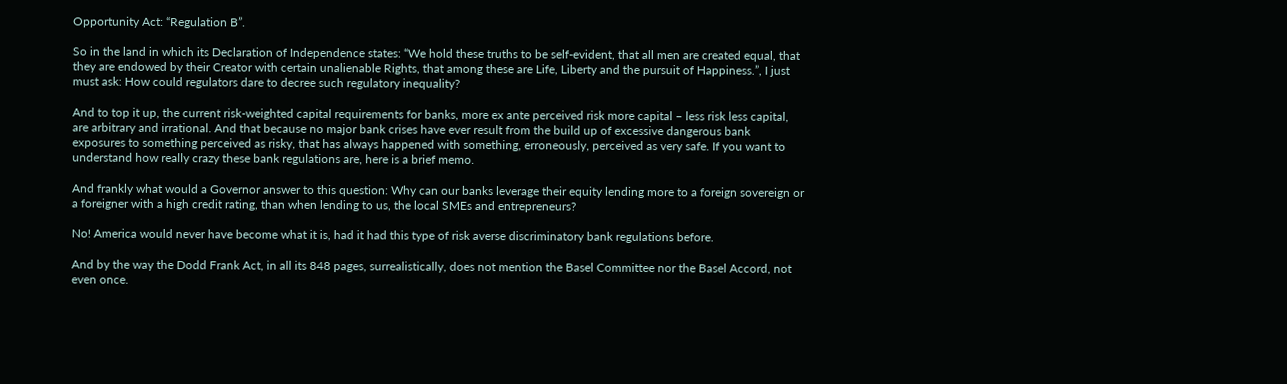Opportunity Act: “Regulation B”.

So in the land in which its Declaration of Independence states: “We hold these truths to be self-evident, that all men are created equal, that they are endowed by their Creator with certain unalienable Rights, that among these are Life, Liberty and the pursuit of Happiness.”, I just must ask: How could regulators dare to decree such regulatory inequality?

And to top it up, the current risk-weighted capital requirements for banks, more ex ante perceived risk more capital – less risk less capital, are arbitrary and irrational. And that because no major bank crises have ever result from the build up of excessive dangerous bank exposures to something perceived as risky, that has always happened with something, erroneously, perceived as very safe. If you want to understand how really crazy these bank regulations are, here is a brief memo.

And frankly what would a Governor answer to this question: Why can our banks leverage their equity lending more to a foreign sovereign or a foreigner with a high credit rating, than when lending to us, the local SMEs and entrepreneurs?

No! America would never have become what it is, had it had this type of risk averse discriminatory bank regulations before.

And by the way the Dodd Frank Act, in all its 848 pages, surrealistically, does not mention the Basel Committee nor the Basel Accord, not even once.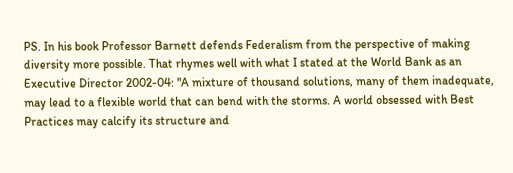PS. In his book Professor Barnett defends Federalism from the perspective of making diversity more possible. That rhymes well with what I stated at the World Bank as an Executive Director 2002-04: "A mixture of thousand solutions, many of them inadequate, may lead to a flexible world that can bend with the storms. A world obsessed with Best Practices may calcify its structure and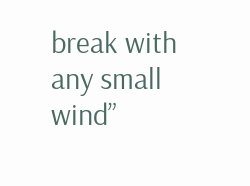break with any small wind”